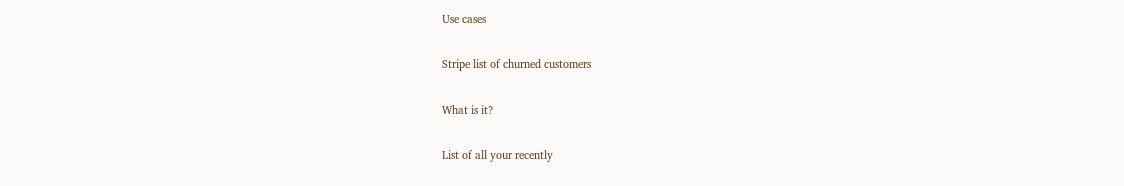Use cases

Stripe list of churned customers

What is it?

List of all your recently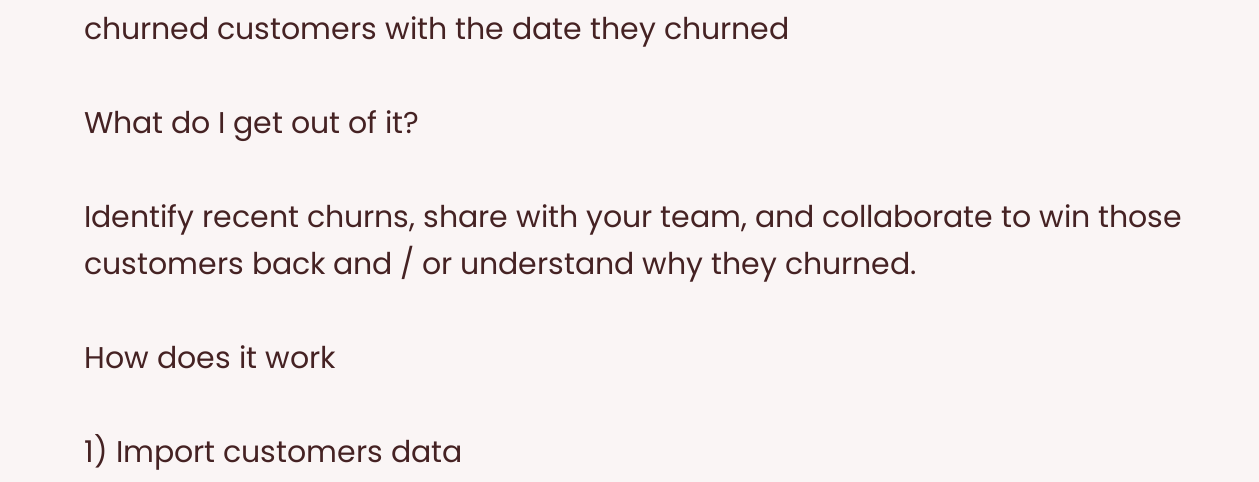churned customers with the date they churned

What do I get out of it?

Identify recent churns, share with your team, and collaborate to win those customers back and / or understand why they churned.

How does it work

1) Import customers data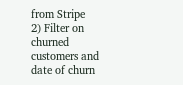from Stripe
2) Filter on churned customers and date of churn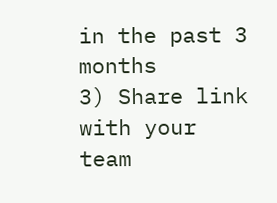in the past 3 months
3) Share link with your team